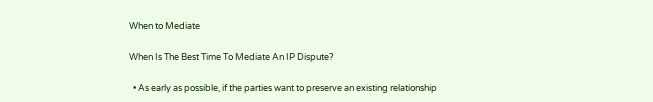When to Mediate

When Is The Best Time To Mediate An IP Dispute?

  • As early as possible, if the parties want to preserve an existing relationship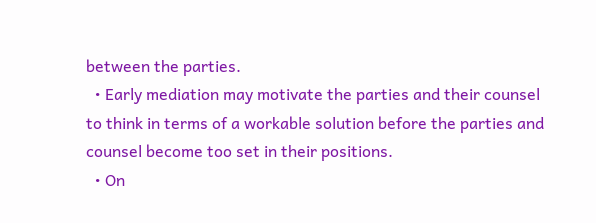between the parties.
  • Early mediation may motivate the parties and their counsel to think in terms of a workable solution before the parties and counsel become too set in their positions.
  • On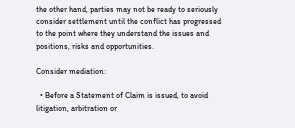the other hand, parties may not be ready to seriously consider settlement until the conflict has progressed to the point where they understand the issues and positions, risks and opportunities.

Consider mediation:

  • Before a Statement of Claim is issued, to avoid litigation, arbitration or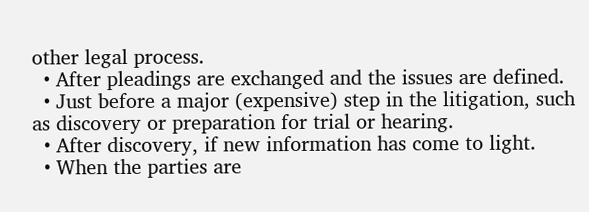other legal process.
  • After pleadings are exchanged and the issues are defined.
  • Just before a major (expensive) step in the litigation, such as discovery or preparation for trial or hearing.
  • After discovery, if new information has come to light.
  • When the parties are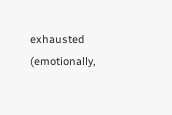exhausted (emotionally,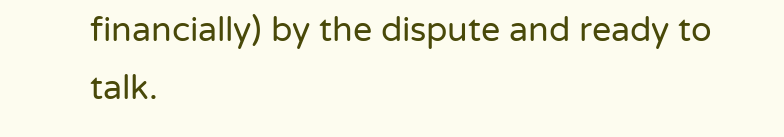financially) by the dispute and ready to talk.